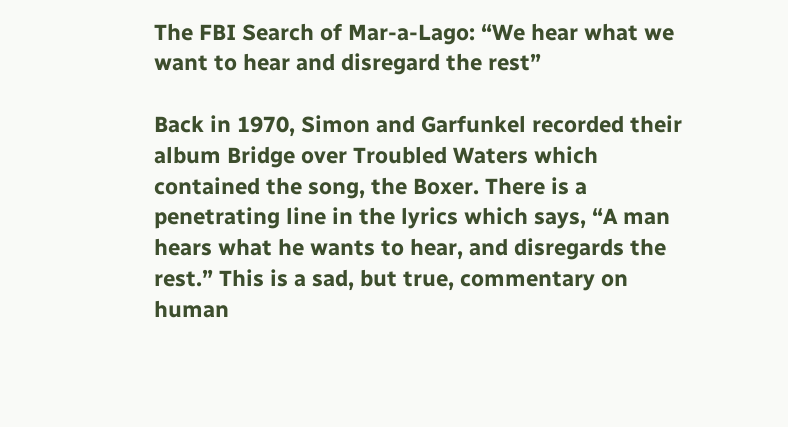The FBI Search of Mar-a-Lago: “We hear what we want to hear and disregard the rest”

Back in 1970, Simon and Garfunkel recorded their album Bridge over Troubled Waters which contained the song, the Boxer. There is a penetrating line in the lyrics which says, “A man hears what he wants to hear, and disregards the rest.” This is a sad, but true, commentary on human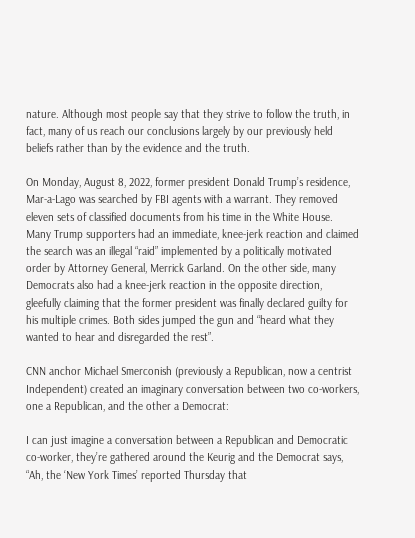nature. Although most people say that they strive to follow the truth, in fact, many of us reach our conclusions largely by our previously held beliefs rather than by the evidence and the truth.

On Monday, August 8, 2022, former president Donald Trump’s residence, Mar-a-Lago was searched by FBI agents with a warrant. They removed eleven sets of classified documents from his time in the White House. Many Trump supporters had an immediate, knee-jerk reaction and claimed the search was an illegal “raid” implemented by a politically motivated order by Attorney General, Merrick Garland. On the other side, many Democrats also had a knee-jerk reaction in the opposite direction, gleefully claiming that the former president was finally declared guilty for his multiple crimes. Both sides jumped the gun and “heard what they wanted to hear and disregarded the rest”.

CNN anchor Michael Smerconish (previously a Republican, now a centrist Independent) created an imaginary conversation between two co-workers, one a Republican, and the other a Democrat:

I can just imagine a conversation between a Republican and Democratic co-worker, they’re gathered around the Keurig and the Democrat says, “Ah, the ‘New York Times’ reported Thursday that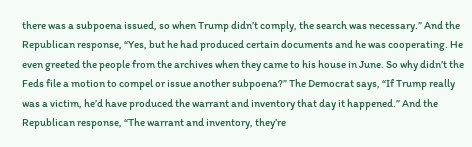there was a subpoena issued, so when Trump didn’t comply, the search was necessary.” And the Republican response, “Yes, but he had produced certain documents and he was cooperating. He even greeted the people from the archives when they came to his house in June. So why didn’t the Feds file a motion to compel or issue another subpoena?” The Democrat says, “If Trump really was a victim, he’d have produced the warrant and inventory that day it happened.” And the Republican response, “The warrant and inventory, they’re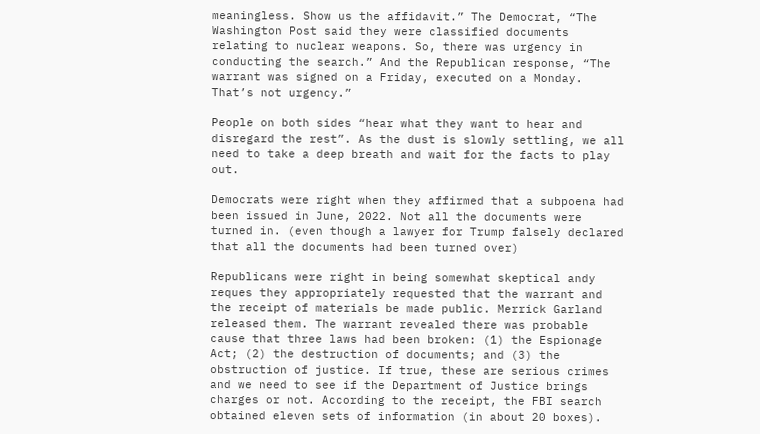meaningless. Show us the affidavit.” The Democrat, “The Washington Post said they were classified documents relating to nuclear weapons. So, there was urgency in conducting the search.” And the Republican response, “The warrant was signed on a Friday, executed on a Monday. That’s not urgency.”

People on both sides “hear what they want to hear and disregard the rest”. As the dust is slowly settling, we all need to take a deep breath and wait for the facts to play out.

Democrats were right when they affirmed that a subpoena had been issued in June, 2022. Not all the documents were turned in. (even though a lawyer for Trump falsely declared that all the documents had been turned over)

Republicans were right in being somewhat skeptical andy reques they appropriately requested that the warrant and the receipt of materials be made public. Merrick Garland released them. The warrant revealed there was probable cause that three laws had been broken: (1) the Espionage Act; (2) the destruction of documents; and (3) the obstruction of justice. If true, these are serious crimes and we need to see if the Department of Justice brings charges or not. According to the receipt, the FBI search obtained eleven sets of information (in about 20 boxes).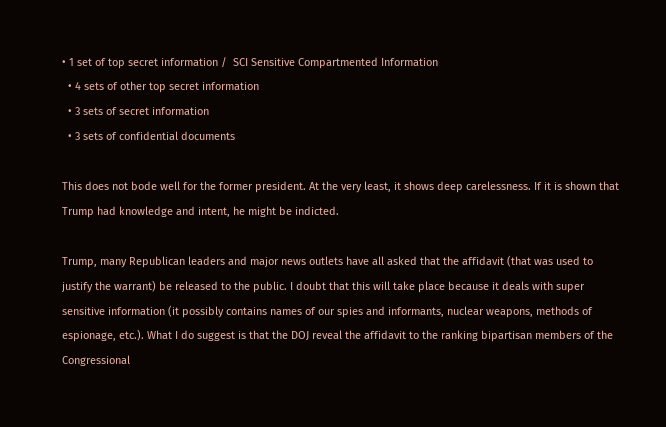• 1 set of top secret information /  SCI Sensitive Compartmented Information
  • 4 sets of other top secret information
  • 3 sets of secret information
  • 3 sets of confidential documents

This does not bode well for the former president. At the very least, it shows deep carelessness. If it is shown that Trump had knowledge and intent, he might be indicted.

Trump, many Republican leaders and major news outlets have all asked that the affidavit (that was used to justify the warrant) be released to the public. I doubt that this will take place because it deals with super sensitive information (it possibly contains names of our spies and informants, nuclear weapons, methods of espionage, etc.). What I do suggest is that the DOJ reveal the affidavit to the ranking bipartisan members of the Congressional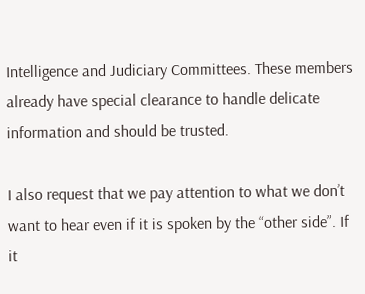Intelligence and Judiciary Committees. These members already have special clearance to handle delicate information and should be trusted.

I also request that we pay attention to what we don’t want to hear even if it is spoken by the “other side”. If it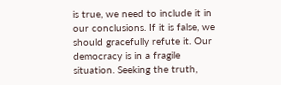is true, we need to include it in our conclusions. If it is false, we should gracefully refute it. Our democracy is in a fragile situation. Seeking the truth,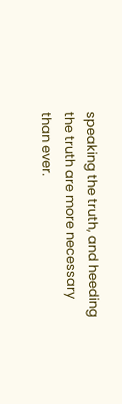speaking the truth, and heeding the truth are more necessary than ever.